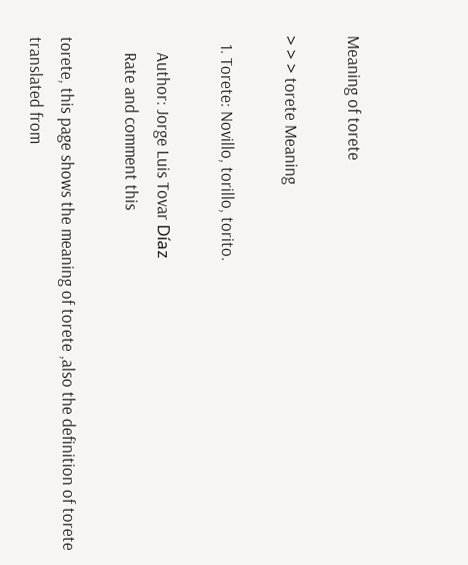Meaning of torete

> > > torete Meaning

  1. Torete: Novillo, torillo, torito.

    Author: Jorge Luis Tovar Díaz
    Rate and comment this

torete, this page shows the meaning of torete ,also the definition of torete translated from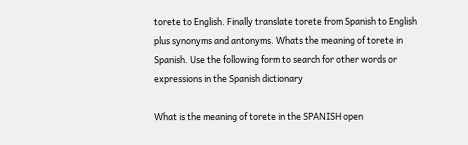torete to English. Finally translate torete from Spanish to English plus synonyms and antonyms. Whats the meaning of torete in Spanish. Use the following form to search for other words or expressions in the Spanish dictionary

What is the meaning of torete in the SPANISH open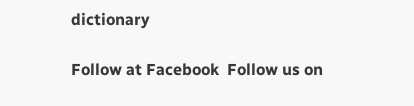dictionary

Follow at Facebook  Follow us on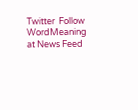Twitter  Follow WordMeaning at News Feed